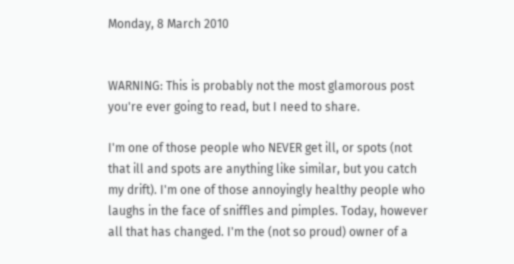Monday, 8 March 2010


WARNING: This is probably not the most glamorous post you're ever going to read, but I need to share.

I'm one of those people who NEVER get ill, or spots (not that ill and spots are anything like similar, but you catch my drift). I'm one of those annoyingly healthy people who laughs in the face of sniffles and pimples. Today, however all that has changed. I'm the (not so proud) owner of a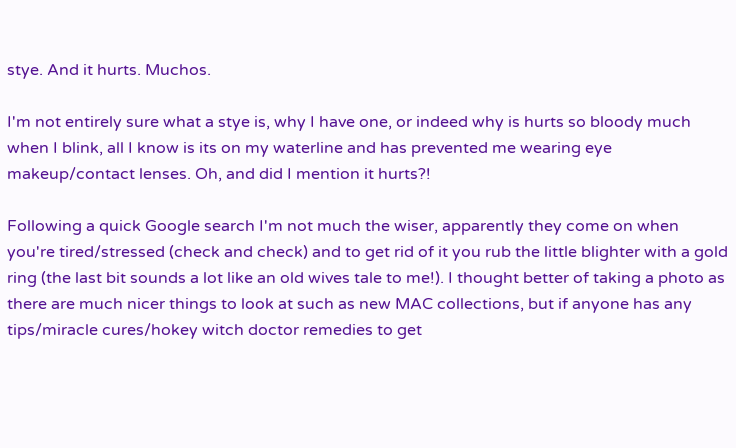stye. And it hurts. Muchos.

I'm not entirely sure what a stye is, why I have one, or indeed why is hurts so bloody much when I blink, all I know is its on my waterline and has prevented me wearing eye makeup/contact lenses. Oh, and did I mention it hurts?!

Following a quick Google search I'm not much the wiser, apparently they come on when you're tired/stressed (check and check) and to get rid of it you rub the little blighter with a gold ring (the last bit sounds a lot like an old wives tale to me!). I thought better of taking a photo as there are much nicer things to look at such as new MAC collections, but if anyone has any tips/miracle cures/hokey witch doctor remedies to get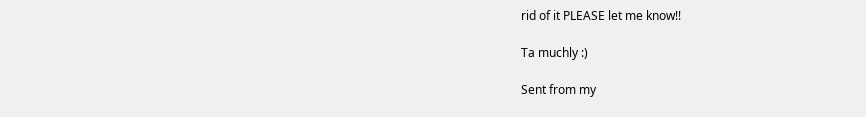rid of it PLEASE let me know!!

Ta muchly :)

Sent from my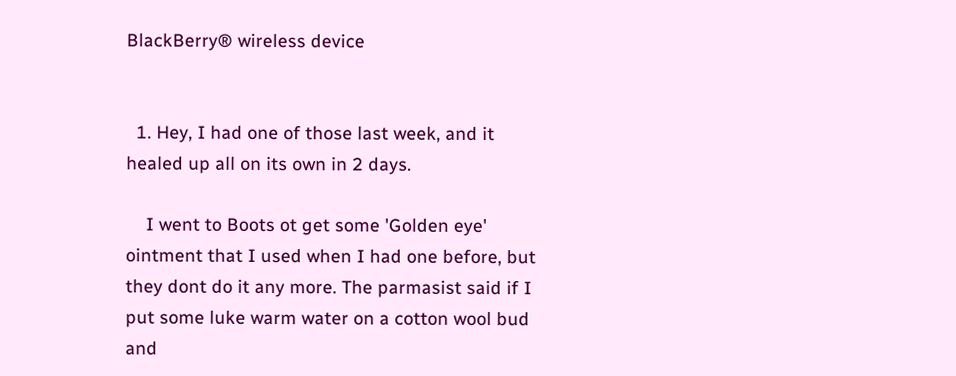BlackBerry® wireless device


  1. Hey, I had one of those last week, and it healed up all on its own in 2 days.

    I went to Boots ot get some 'Golden eye' ointment that I used when I had one before, but they dont do it any more. The parmasist said if I put some luke warm water on a cotton wool bud and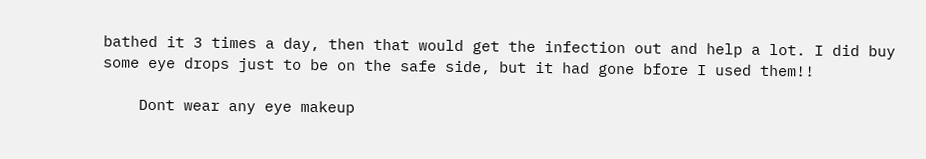bathed it 3 times a day, then that would get the infection out and help a lot. I did buy some eye drops just to be on the safe side, but it had gone bfore I used them!!

    Dont wear any eye makeup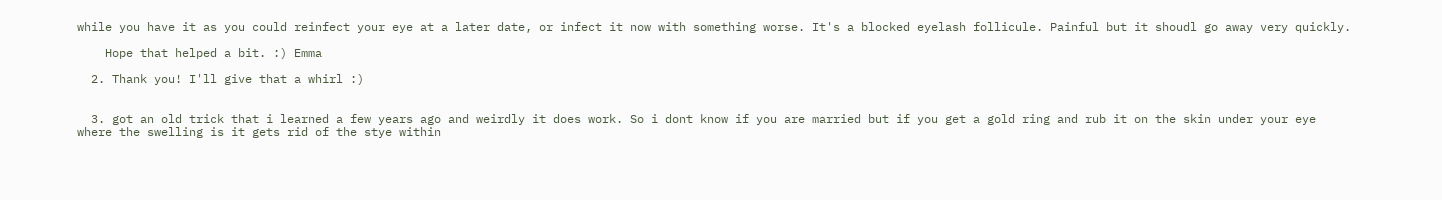while you have it as you could reinfect your eye at a later date, or infect it now with something worse. It's a blocked eyelash follicule. Painful but it shoudl go away very quickly.

    Hope that helped a bit. :) Emma

  2. Thank you! I'll give that a whirl :)


  3. got an old trick that i learned a few years ago and weirdly it does work. So i dont know if you are married but if you get a gold ring and rub it on the skin under your eye where the swelling is it gets rid of the stye within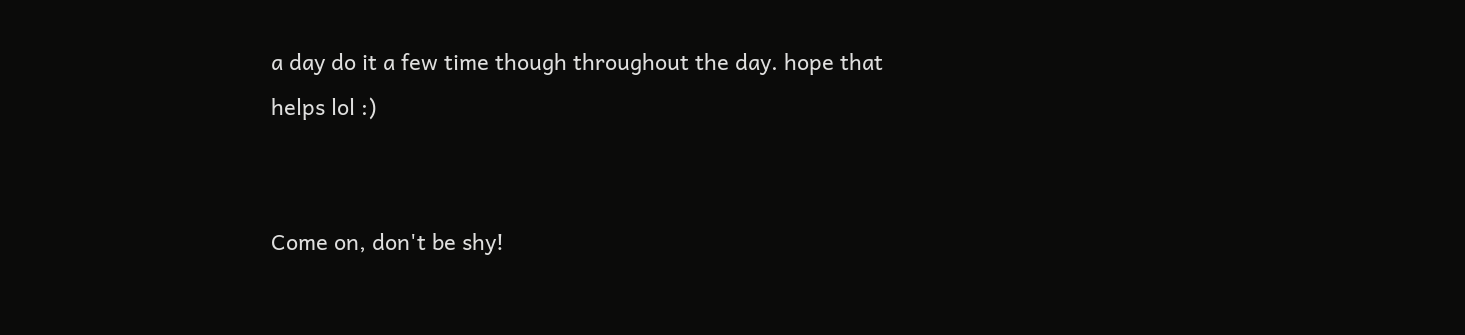a day do it a few time though throughout the day. hope that helps lol :)


Come on, don't be shy!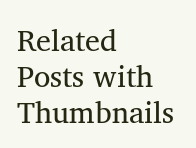Related Posts with Thumbnails